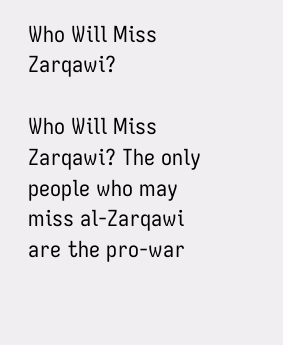Who Will Miss Zarqawi?

Who Will Miss Zarqawi? The only people who may miss al-Zarqawi are the pro-war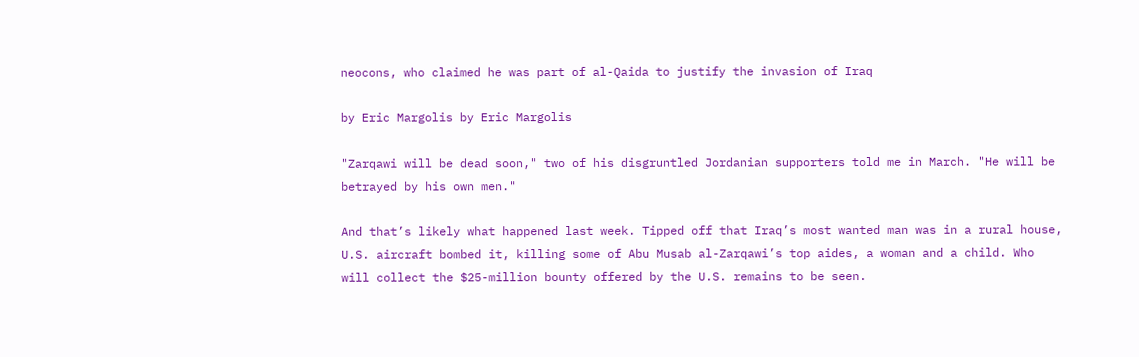neocons, who claimed he was part of al-Qaida to justify the invasion of Iraq

by Eric Margolis by Eric Margolis

"Zarqawi will be dead soon," two of his disgruntled Jordanian supporters told me in March. "He will be betrayed by his own men."

And that’s likely what happened last week. Tipped off that Iraq’s most wanted man was in a rural house, U.S. aircraft bombed it, killing some of Abu Musab al-Zarqawi’s top aides, a woman and a child. Who will collect the $25-million bounty offered by the U.S. remains to be seen.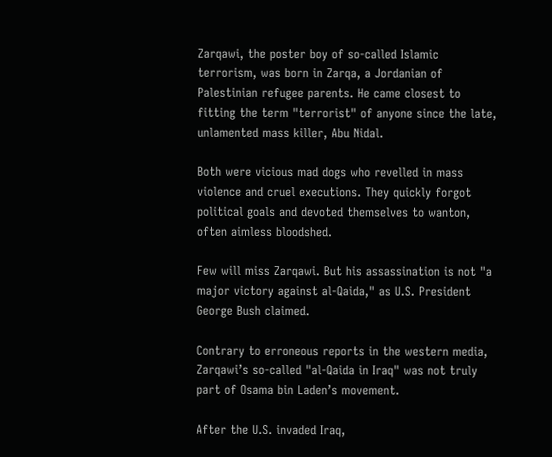Zarqawi, the poster boy of so-called Islamic terrorism, was born in Zarqa, a Jordanian of Palestinian refugee parents. He came closest to fitting the term "terrorist" of anyone since the late, unlamented mass killer, Abu Nidal.

Both were vicious mad dogs who revelled in mass violence and cruel executions. They quickly forgot political goals and devoted themselves to wanton, often aimless bloodshed.

Few will miss Zarqawi. But his assassination is not "a major victory against al-Qaida," as U.S. President George Bush claimed.

Contrary to erroneous reports in the western media, Zarqawi’s so-called "al-Qaida in Iraq" was not truly part of Osama bin Laden’s movement.

After the U.S. invaded Iraq,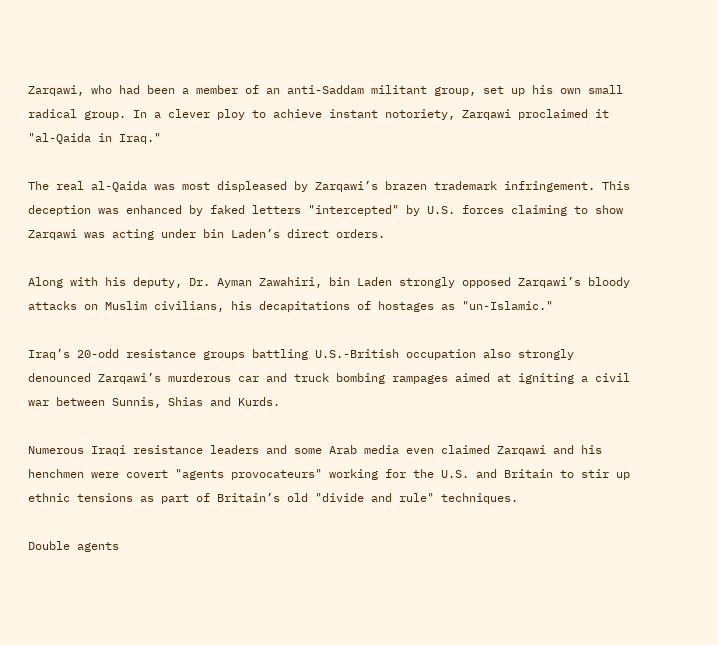Zarqawi, who had been a member of an anti-Saddam militant group, set up his own small radical group. In a clever ploy to achieve instant notoriety, Zarqawi proclaimed it "al-Qaida in Iraq."

The real al-Qaida was most displeased by Zarqawi’s brazen trademark infringement. This deception was enhanced by faked letters "intercepted" by U.S. forces claiming to show Zarqawi was acting under bin Laden’s direct orders.

Along with his deputy, Dr. Ayman Zawahiri, bin Laden strongly opposed Zarqawi’s bloody attacks on Muslim civilians, his decapitations of hostages as "un-Islamic."

Iraq’s 20-odd resistance groups battling U.S.-British occupation also strongly denounced Zarqawi’s murderous car and truck bombing rampages aimed at igniting a civil war between Sunnis, Shias and Kurds.

Numerous Iraqi resistance leaders and some Arab media even claimed Zarqawi and his henchmen were covert "agents provocateurs" working for the U.S. and Britain to stir up ethnic tensions as part of Britain’s old "divide and rule" techniques.

Double agents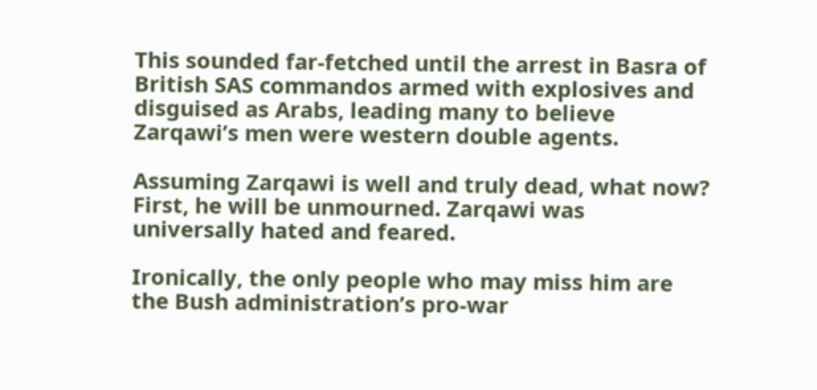This sounded far-fetched until the arrest in Basra of British SAS commandos armed with explosives and disguised as Arabs, leading many to believe Zarqawi’s men were western double agents.

Assuming Zarqawi is well and truly dead, what now? First, he will be unmourned. Zarqawi was universally hated and feared.

Ironically, the only people who may miss him are the Bush administration’s pro-war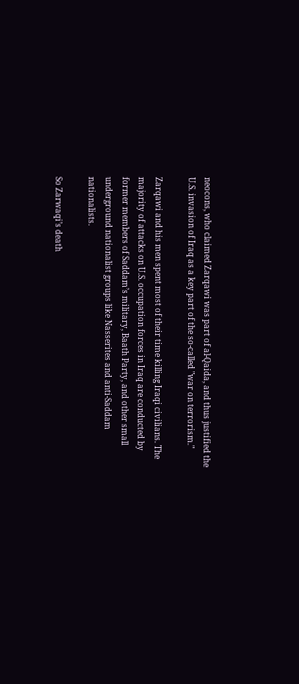neocons, who claimed Zarqawi was part of al-Qaida, and thus justified the U.S. invasion of Iraq as a key part of the so-called "war on terrorism."

Zarqawi and his men spent most of their time killing Iraqi civilians. The majority of attacks on U.S. occupation forces in Iraq are conducted by former members of Saddam’s military, Baath Party, and other small underground nationalist groups like Nasserites and anti-Saddam nationalists.

So Zarwaqi’s death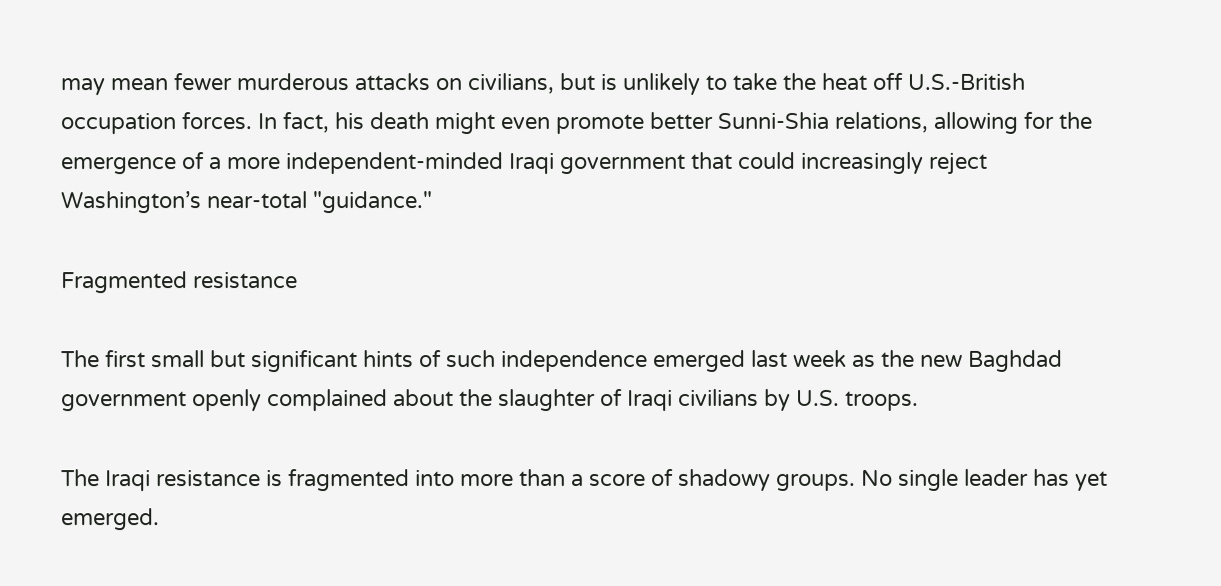may mean fewer murderous attacks on civilians, but is unlikely to take the heat off U.S.-British occupation forces. In fact, his death might even promote better Sunni-Shia relations, allowing for the emergence of a more independent-minded Iraqi government that could increasingly reject Washington’s near-total "guidance."

Fragmented resistance

The first small but significant hints of such independence emerged last week as the new Baghdad government openly complained about the slaughter of Iraqi civilians by U.S. troops.

The Iraqi resistance is fragmented into more than a score of shadowy groups. No single leader has yet emerged.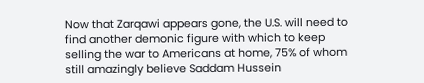Now that Zarqawi appears gone, the U.S. will need to find another demonic figure with which to keep selling the war to Americans at home, 75% of whom still amazingly believe Saddam Hussein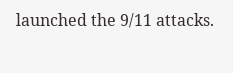launched the 9/11 attacks.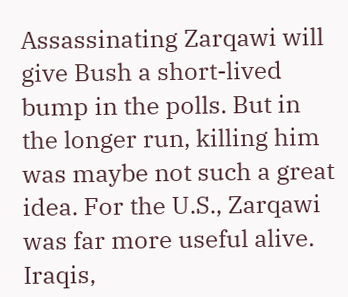Assassinating Zarqawi will give Bush a short-lived bump in the polls. But in the longer run, killing him was maybe not such a great idea. For the U.S., Zarqawi was far more useful alive. Iraqis,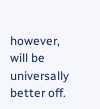however, will be universally better off.